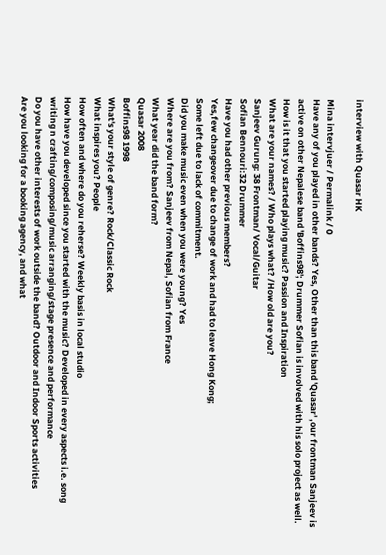interview with Quasar HK

Mina intervjuer / Permalink / 0
Have any of you played in other bands? Yes, Other than this band 'Quasar' ,our frontman Sanjeev is active on other Nepalese band 'Boffins98'; Drummer Sofian is involved with his solo project as well.
How is it that you started playing music? Passion and Inspiration
What are your names? / Who plays what? /How old are you?
Sanjeev Gurung: 38 Frontman/ Vocal/Guitar
Sofian Bennouri:32 Drummer
Have you had other previous members?
Yes,few changeover due to change of work and had to leave Hong Kong;
Some left due to lack of commitment.
Did you make music even when you were young? Yes
Where are you from? Sanjeev from Nepal, Sofian from France
What year did the band form?
Quasar 2008
Boffins98 1998
What's your style of genre? Rock/Classic Rock
What inspires you? People
How often and where do you reherse? Weekly basis in local studio
How have you developed since you started with the music? Developed in every aspects i.e. song writing n crafting/composing/music arranging/stage presence and performance
Do you have other interests of work outside the band? Outdoor and Indoor Sports activities
Are you looking for a booking agency, and what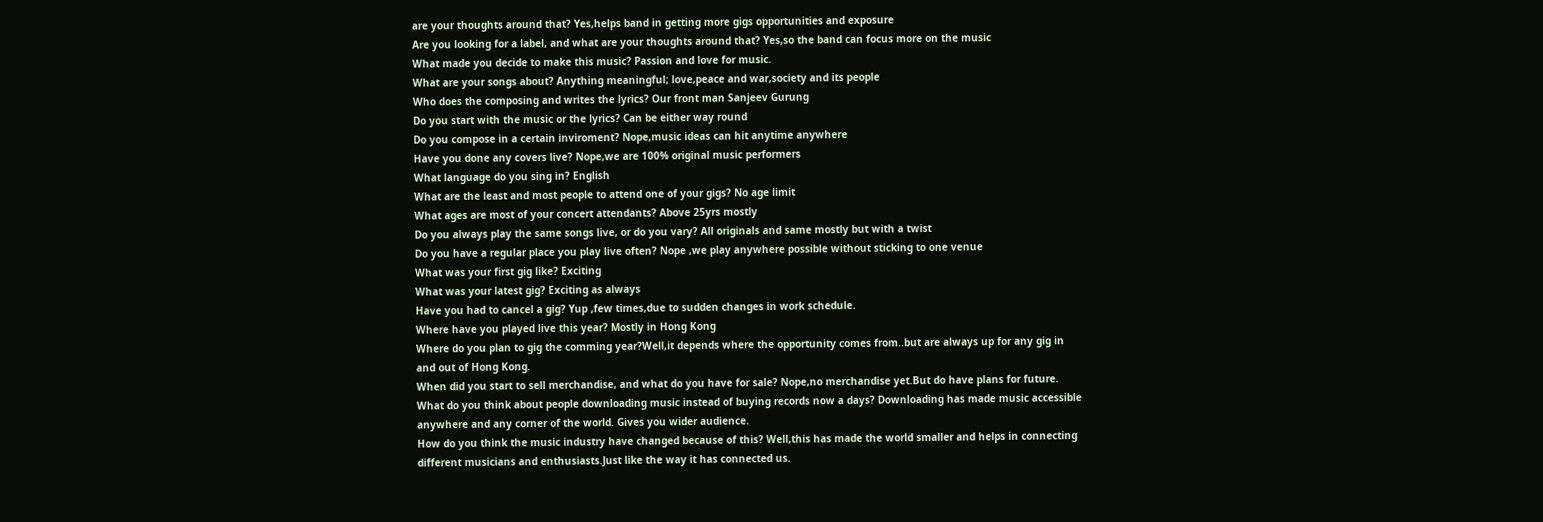are your thoughts around that? Yes,helps band in getting more gigs opportunities and exposure
Are you looking for a label, and what are your thoughts around that? Yes,so the band can focus more on the music
What made you decide to make this music? Passion and love for music.
What are your songs about? Anything meaningful; love,peace and war,society and its people
Who does the composing and writes the lyrics? Our front man Sanjeev Gurung
Do you start with the music or the lyrics? Can be either way round
Do you compose in a certain inviroment? Nope,music ideas can hit anytime anywhere
Have you done any covers live? Nope,we are 100% original music performers
What language do you sing in? English
What are the least and most people to attend one of your gigs? No age limit
What ages are most of your concert attendants? Above 25yrs mostly
Do you always play the same songs live, or do you vary? All originals and same mostly but with a twist
Do you have a regular place you play live often? Nope ,we play anywhere possible without sticking to one venue
What was your first gig like? Exciting
What was your latest gig? Exciting as always
Have you had to cancel a gig? Yup ,few times,due to sudden changes in work schedule.
Where have you played live this year? Mostly in Hong Kong
Where do you plan to gig the comming year?Well,it depends where the opportunity comes from..but are always up for any gig in and out of Hong Kong.
When did you start to sell merchandise, and what do you have for sale? Nope,no merchandise yet.But do have plans for future.
What do you think about people downloading music instead of buying records now a days? Downloading has made music accessible anywhere and any corner of the world. Gives you wider audience.
How do you think the music industry have changed because of this? Well,this has made the world smaller and helps in connecting different musicians and enthusiasts.Just like the way it has connected us.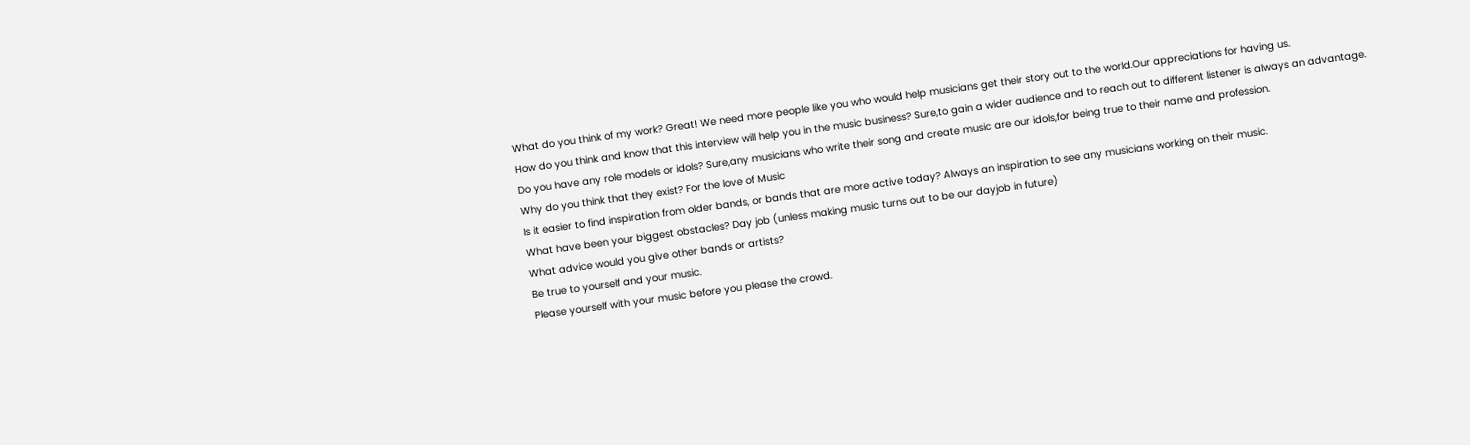What do you think of my work? Great! We need more people like you who would help musicians get their story out to the world.Our appreciations for having us.
How do you think and know that this interview will help you in the music business? Sure,to gain a wider audience and to reach out to different listener is always an advantage.
Do you have any role models or idols? Sure,any musicians who write their song and create music are our idols,for being true to their name and profession.
Why do you think that they exist? For the love of Music
Is it easier to find inspiration from older bands, or bands that are more active today? Always an inspiration to see any musicians working on their music.
What have been your biggest obstacles? Day job (unless making music turns out to be our dayjob in future)
What advice would you give other bands or artists?
Be true to yourself and your music.
Please yourself with your music before you please the crowd.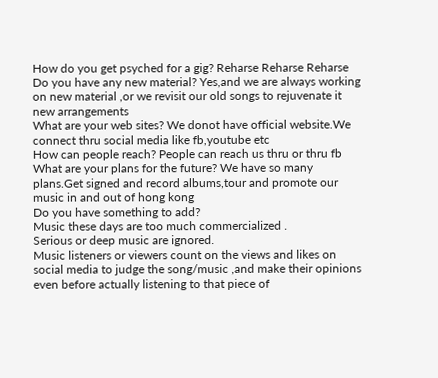How do you get psyched for a gig? Reharse Reharse Reharse
Do you have any new material? Yes,and we are always working on new material ,or we revisit our old songs to rejuvenate it new arrangements
What are your web sites? We donot have official website.We connect thru social media like fb,youtube etc
How can people reach? People can reach us thru or thru fb
What are your plans for the future? We have so many plans.Get signed and record albums,tour and promote our music in and out of hong kong
Do you have something to add?
Music these days are too much commercialized .
Serious or deep music are ignored.
Music listeners or viewers count on the views and likes on social media to judge the song/music ,and make their opinions even before actually listening to that piece of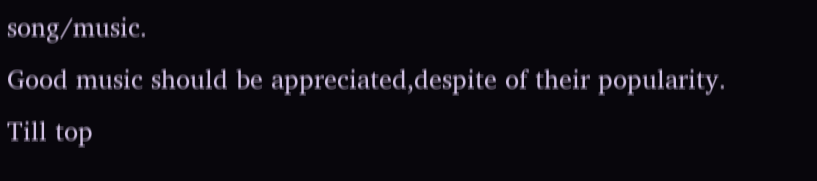song/music.
Good music should be appreciated,despite of their popularity.
Till top